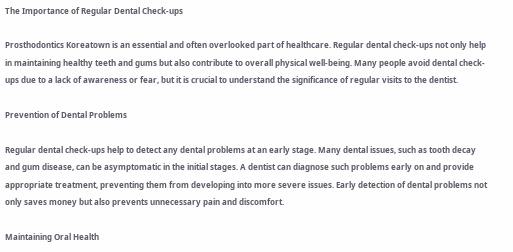The Importance of Regular Dental Check-ups

Prosthodontics Koreatown is an essential and often overlooked part of healthcare. Regular dental check-ups not only help in maintaining healthy teeth and gums but also contribute to overall physical well-being. Many people avoid dental check-ups due to a lack of awareness or fear, but it is crucial to understand the significance of regular visits to the dentist.

Prevention of Dental Problems

Regular dental check-ups help to detect any dental problems at an early stage. Many dental issues, such as tooth decay and gum disease, can be asymptomatic in the initial stages. A dentist can diagnose such problems early on and provide appropriate treatment, preventing them from developing into more severe issues. Early detection of dental problems not only saves money but also prevents unnecessary pain and discomfort.

Maintaining Oral Health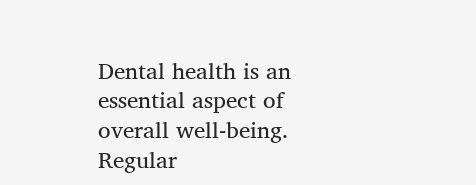Dental health is an essential aspect of overall well-being. Regular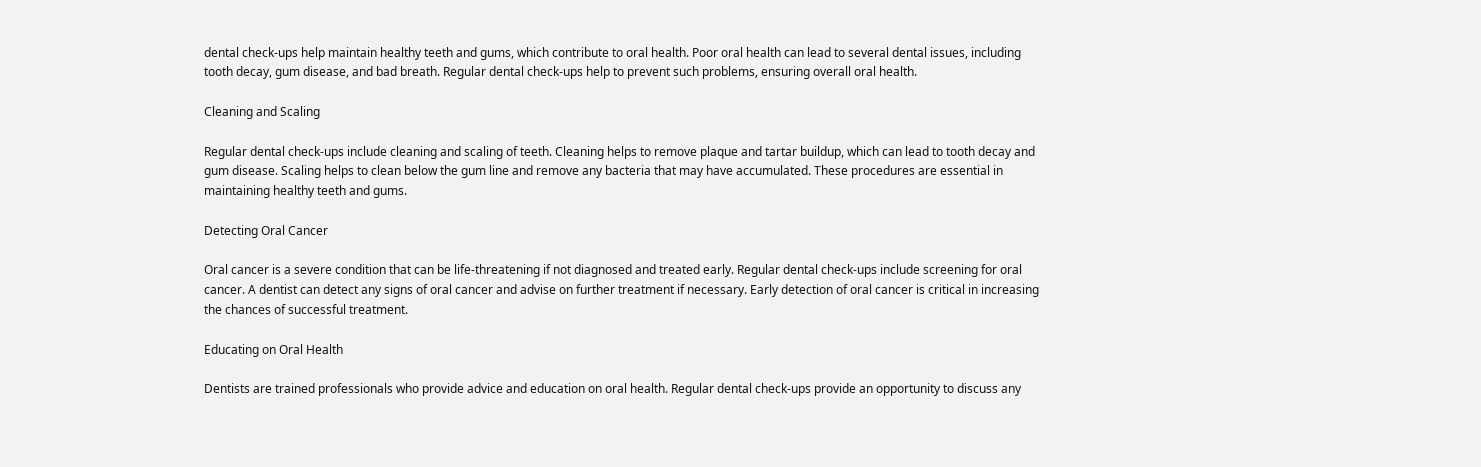dental check-ups help maintain healthy teeth and gums, which contribute to oral health. Poor oral health can lead to several dental issues, including tooth decay, gum disease, and bad breath. Regular dental check-ups help to prevent such problems, ensuring overall oral health.

Cleaning and Scaling

Regular dental check-ups include cleaning and scaling of teeth. Cleaning helps to remove plaque and tartar buildup, which can lead to tooth decay and gum disease. Scaling helps to clean below the gum line and remove any bacteria that may have accumulated. These procedures are essential in maintaining healthy teeth and gums.

Detecting Oral Cancer

Oral cancer is a severe condition that can be life-threatening if not diagnosed and treated early. Regular dental check-ups include screening for oral cancer. A dentist can detect any signs of oral cancer and advise on further treatment if necessary. Early detection of oral cancer is critical in increasing the chances of successful treatment.

Educating on Oral Health

Dentists are trained professionals who provide advice and education on oral health. Regular dental check-ups provide an opportunity to discuss any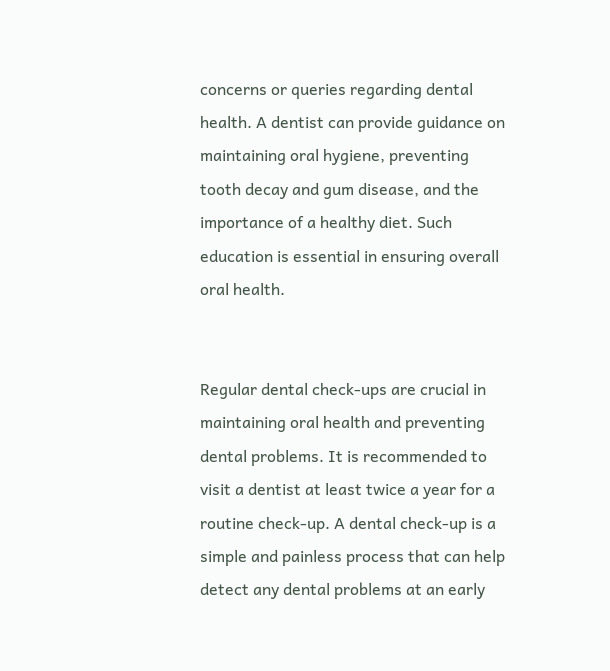concerns or queries regarding dental health. A dentist can provide guidance on maintaining oral hygiene, preventing tooth decay and gum disease, and the importance of a healthy diet. Such education is essential in ensuring overall oral health.


Regular dental check-ups are crucial in maintaining oral health and preventing dental problems. It is recommended to visit a dentist at least twice a year for a routine check-up. A dental check-up is a simple and painless process that can help detect any dental problems at an early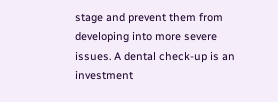stage and prevent them from developing into more severe issues. A dental check-up is an investment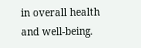in overall health and well-being.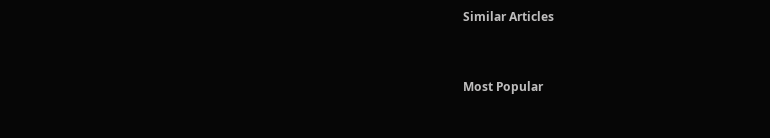Similar Articles


Most Popular